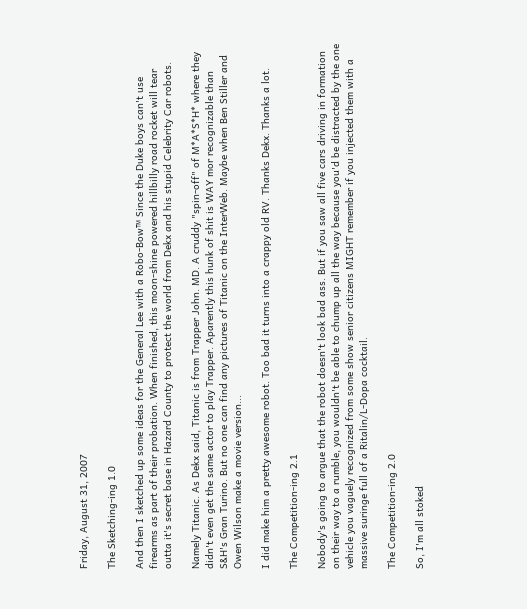Friday, August 31, 2007

The Sketching-ing 1.0

And then I sketched up some ideas for the General Lee with a Robo-Bow™ Since the Duke boys can't use firearms as part of their probation. When finished, this moon-shine powered hillbilly road rocket will tear outta it's secret base in Hazard County to protect the world from Dekx and his stupid Celebrity Car robots.

Namely Titanic. As Dekx said, Titanic is from Trapper John. MD. A cruddy "spin-off" of M*A*S*H* where they didn't even get the same actor to play Trapper. Aparently this hunk of shit is WAY mor recognizable than S&H's Gran Turino. But no one can find any pictures of Titanic on the InterWeb. Maybe when Ben Stiller and Owen Wilson make a movie version...

I did make him a pretty awesome robot. Too bad it turns into a crappy old RV. Thanks Dekx. Thanks a lot.

The Competition-ing 2.1

Nobody's going to argue that the robot doesn't look bad ass. But if you saw all five cars driving in formation on their way to a rumble, you wouldn't be able to chump up all the way because you'd be distracted by the one vehicle you vaguely recognized from some show senior citizens MIGHT remember if you injected them with a massive suringe full of a Ritalin/L-Dopa cocktail.

The Competition-ing 2.0

So, I'm all stoked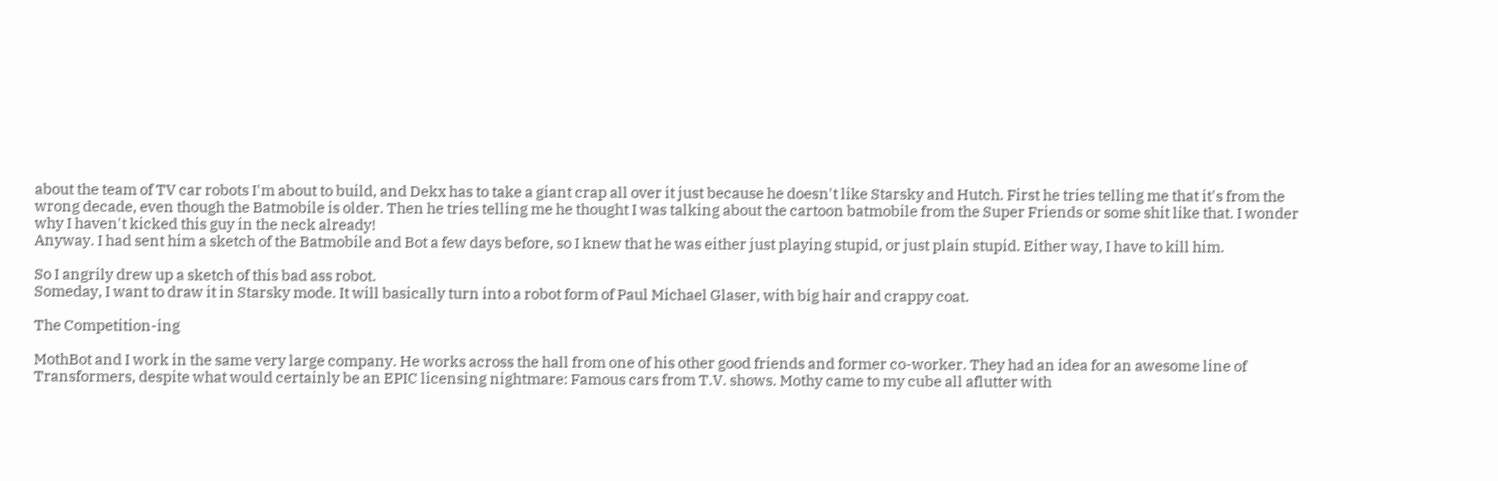about the team of TV car robots I'm about to build, and Dekx has to take a giant crap all over it just because he doesn't like Starsky and Hutch. First he tries telling me that it's from the wrong decade, even though the Batmobile is older. Then he tries telling me he thought I was talking about the cartoon batmobile from the Super Friends or some shit like that. I wonder why I haven't kicked this guy in the neck already!
Anyway. I had sent him a sketch of the Batmobile and Bot a few days before, so I knew that he was either just playing stupid, or just plain stupid. Either way, I have to kill him.

So I angrily drew up a sketch of this bad ass robot.
Someday, I want to draw it in Starsky mode. It will basically turn into a robot form of Paul Michael Glaser, with big hair and crappy coat.

The Competition-ing

MothBot and I work in the same very large company. He works across the hall from one of his other good friends and former co-worker. They had an idea for an awesome line of Transformers, despite what would certainly be an EPIC licensing nightmare: Famous cars from T.V. shows. Mothy came to my cube all aflutter with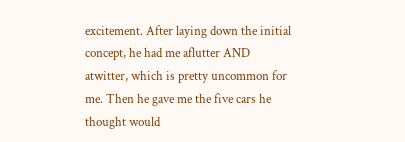excitement. After laying down the initial concept, he had me aflutter AND atwitter, which is pretty uncommon for me. Then he gave me the five cars he thought would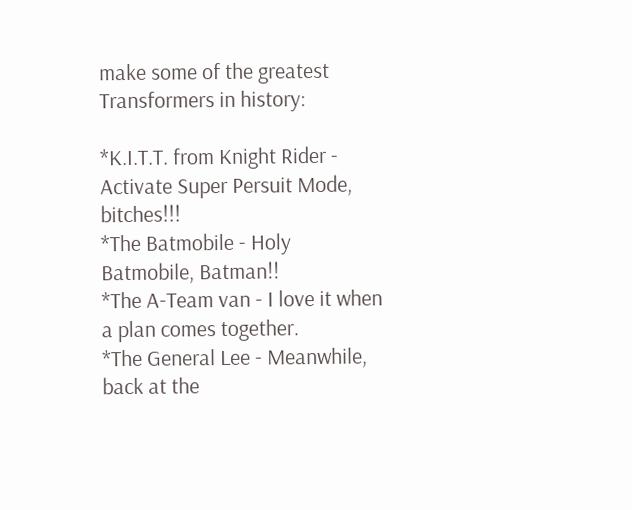make some of the greatest Transformers in history:

*K.I.T.T. from Knight Rider - Activate Super Persuit Mode, bitches!!!
*The Batmobile - Holy Batmobile, Batman!!
*The A-Team van - I love it when a plan comes together.
*The General Lee - Meanwhile, back at the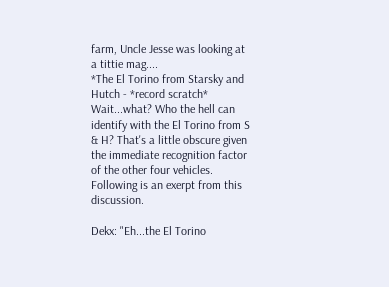farm, Uncle Jesse was looking at a tittie mag....
*The El Torino from Starsky and Hutch - *record scratch* Wait...what? Who the hell can identify with the El Torino from S & H? That's a little obscure given the immediate recognition factor of the other four vehicles. Following is an exerpt from this discussion.

Dekx: "Eh...the El Torino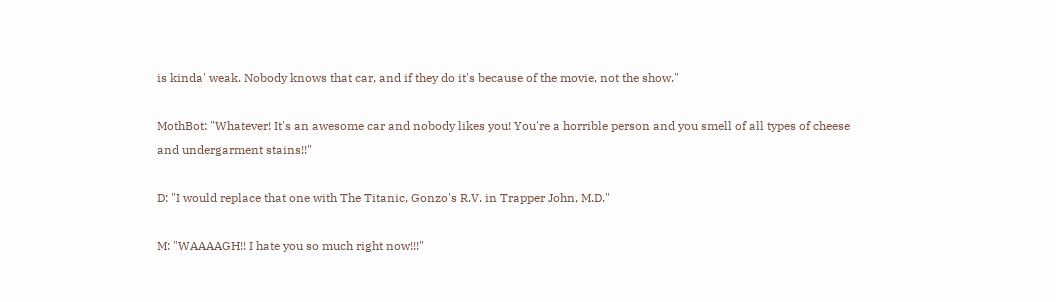is kinda' weak. Nobody knows that car, and if they do it's because of the movie, not the show."

MothBot: "Whatever! It's an awesome car and nobody likes you! You're a horrible person and you smell of all types of cheese and undergarment stains!!"

D: "I would replace that one with The Titanic, Gonzo's R.V. in Trapper John, M.D."

M: "WAAAAGH!! I hate you so much right now!!!"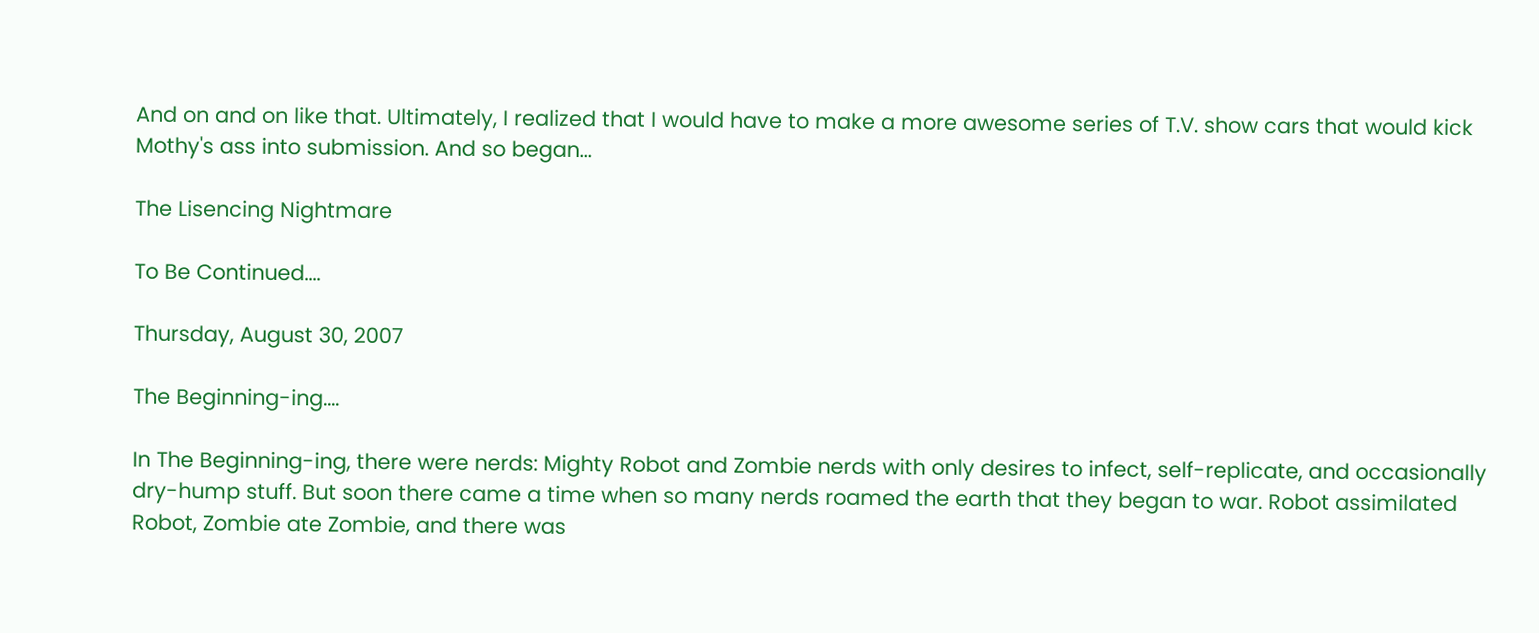And on and on like that. Ultimately, I realized that I would have to make a more awesome series of T.V. show cars that would kick Mothy's ass into submission. And so began...

The Lisencing Nightmare

To Be Continued....

Thursday, August 30, 2007

The Beginning-ing....

In The Beginning-ing, there were nerds: Mighty Robot and Zombie nerds with only desires to infect, self-replicate, and occasionally dry-hump stuff. But soon there came a time when so many nerds roamed the earth that they began to war. Robot assimilated Robot, Zombie ate Zombie, and there was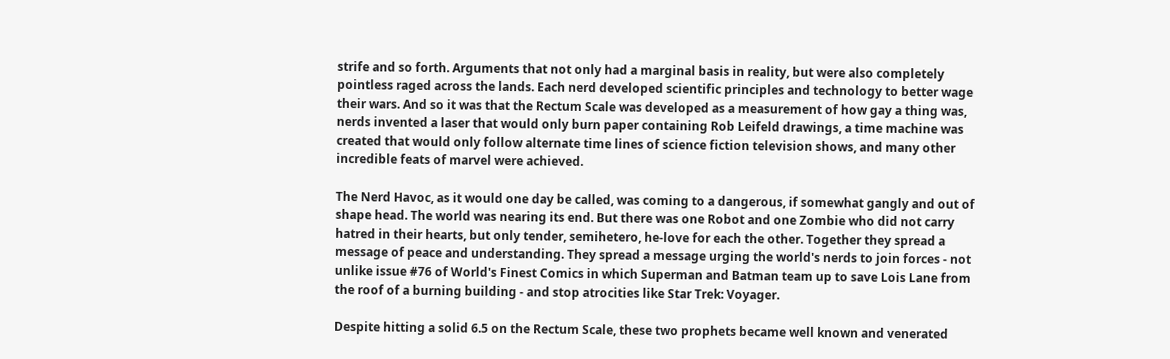strife and so forth. Arguments that not only had a marginal basis in reality, but were also completely pointless raged across the lands. Each nerd developed scientific principles and technology to better wage their wars. And so it was that the Rectum Scale was developed as a measurement of how gay a thing was, nerds invented a laser that would only burn paper containing Rob Leifeld drawings, a time machine was created that would only follow alternate time lines of science fiction television shows, and many other incredible feats of marvel were achieved.

The Nerd Havoc, as it would one day be called, was coming to a dangerous, if somewhat gangly and out of shape head. The world was nearing its end. But there was one Robot and one Zombie who did not carry hatred in their hearts, but only tender, semihetero, he-love for each the other. Together they spread a message of peace and understanding. They spread a message urging the world's nerds to join forces - not unlike issue #76 of World's Finest Comics in which Superman and Batman team up to save Lois Lane from the roof of a burning building - and stop atrocities like Star Trek: Voyager.

Despite hitting a solid 6.5 on the Rectum Scale, these two prophets became well known and venerated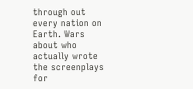through out every nation on Earth. Wars about who actually wrote the screenplays for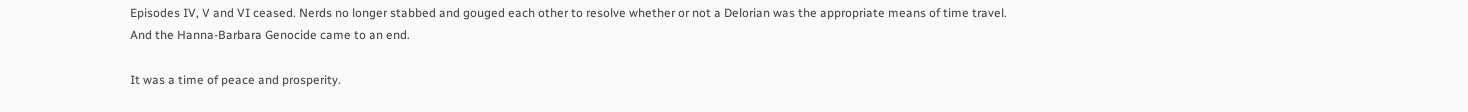Episodes IV, V and VI ceased. Nerds no longer stabbed and gouged each other to resolve whether or not a Delorian was the appropriate means of time travel. And the Hanna-Barbara Genocide came to an end.

It was a time of peace and prosperity.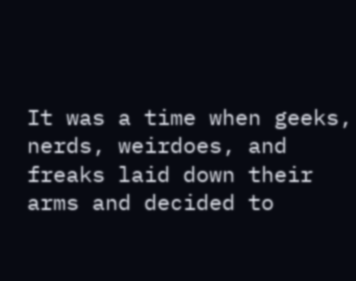It was a time when geeks, nerds, weirdoes, and freaks laid down their arms and decided to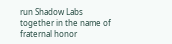run Shadow Labs together in the name of fraternal honor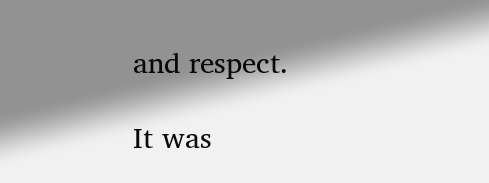and respect.

It was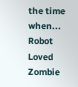the time when... Robot Loved Zombie